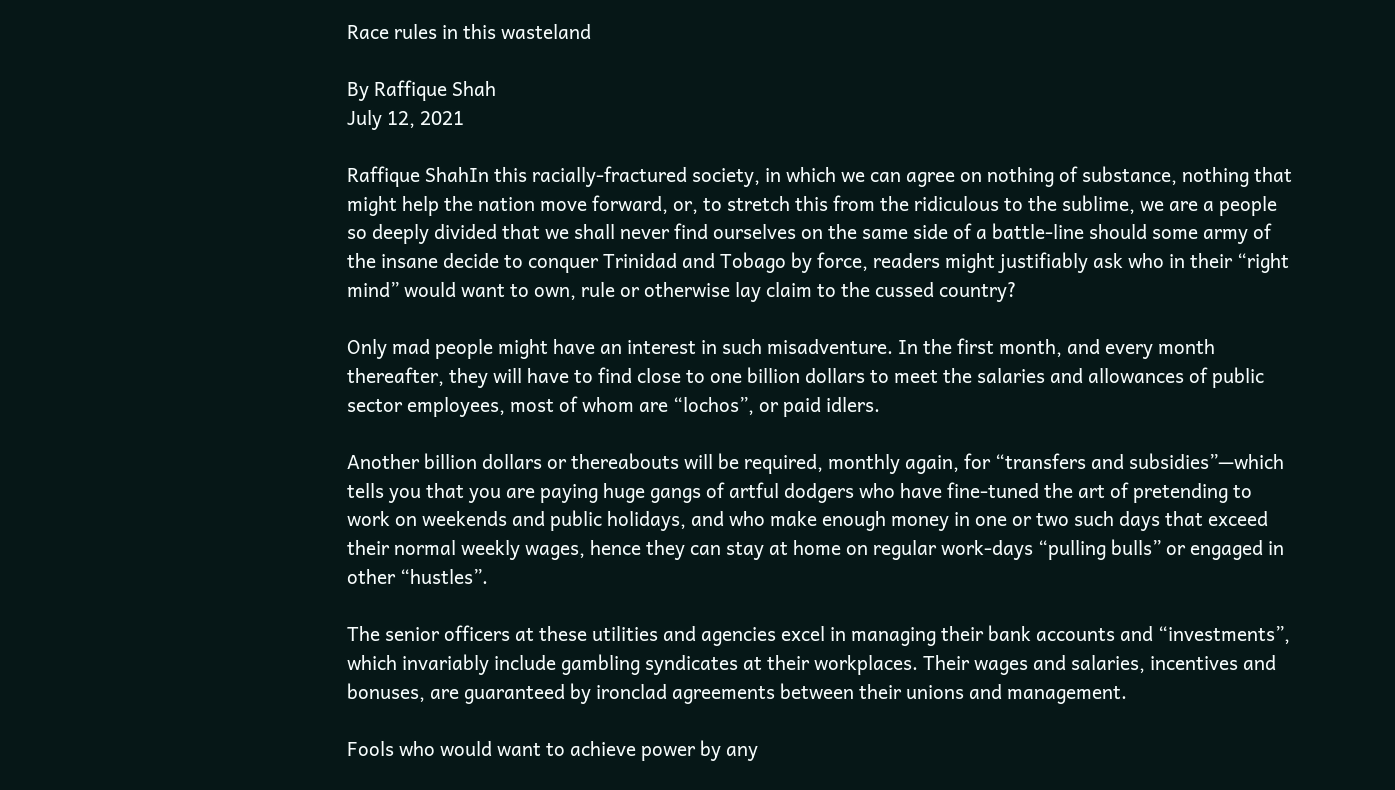Race rules in this wasteland

By Raffique Shah
July 12, 2021

Raffique ShahIn this racially-fractured society, in which we can agree on nothing of substance, nothing that might help the nation move forward, or, to stretch this from the ridiculous to the sublime, we are a people so deeply divided that we shall never find ourselves on the same side of a battle-line should some army of the insane decide to conquer Trinidad and Tobago by force, readers might justifiably ask who in their “right mind” would want to own, rule or otherwise lay claim to the cussed country?

Only mad people might have an interest in such misadventure. In the first month, and every month thereafter, they will have to find close to one billion dollars to meet the salaries and allowances of public sector employees, most of whom are “lochos”, or paid idlers.

Another billion dollars or thereabouts will be required, monthly again, for “transfers and subsidies”—which tells you that you are paying huge gangs of artful dodgers who have fine-tuned the art of pretending to work on weekends and public holidays, and who make enough money in one or two such days that exceed their normal weekly wages, hence they can stay at home on regular work-days “pulling bulls” or engaged in other “hustles”.

The senior officers at these utilities and agencies excel in managing their bank accounts and “investments”, which invariably include gambling syndicates at their workplaces. Their wages and salaries, incentives and bonuses, are guaranteed by ironclad agreements between their unions and management.

Fools who would want to achieve power by any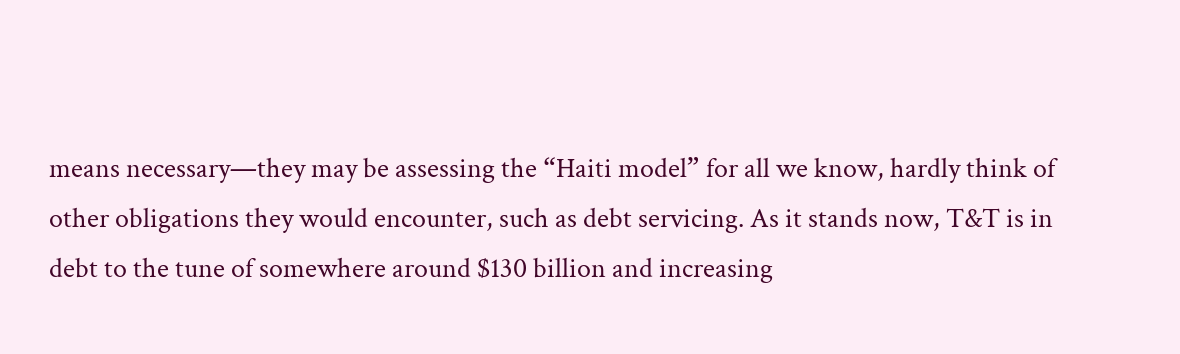means necessary—they may be assessing the “Haiti model” for all we know, hardly think of other obligations they would encounter, such as debt servicing. As it stands now, T&T is in debt to the tune of somewhere around $130 billion and increasing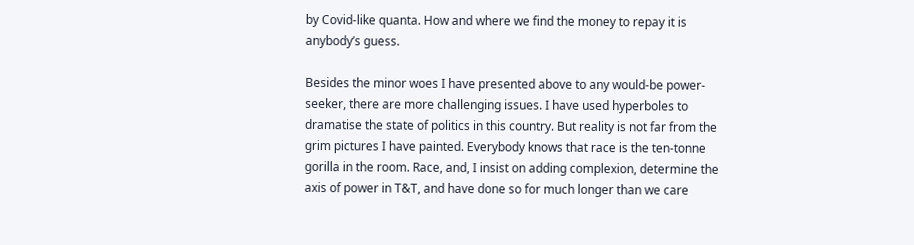by Covid-like quanta. How and where we find the money to repay it is anybody’s guess.

Besides the minor woes I have presented above to any would-be power-seeker, there are more challenging issues. I have used hyperboles to dramatise the state of politics in this country. But reality is not far from the grim pictures I have painted. Everybody knows that race is the ten-tonne gorilla in the room. Race, and, I insist on adding complexion, determine the axis of power in T&T, and have done so for much longer than we care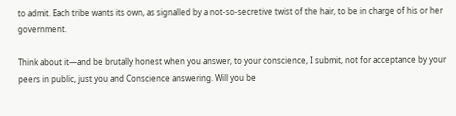to admit. Each tribe wants its own, as signalled by a not-so-secretive twist of the hair, to be in charge of his or her government.

Think about it—and be brutally honest when you answer, to your conscience, I submit, not for acceptance by your peers in public, just you and Conscience answering. Will you be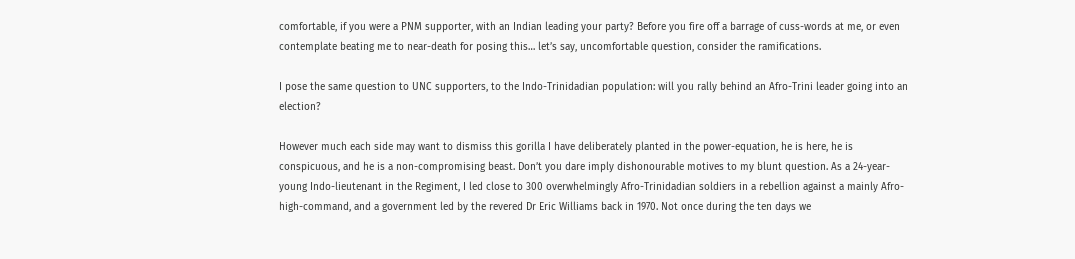comfortable, if you were a PNM supporter, with an Indian leading your party? Before you fire off a barrage of cuss-words at me, or even contemplate beating me to near-death for posing this… let’s say, uncomfortable question, consider the ramifications.

I pose the same question to UNC supporters, to the Indo-Trinidadian population: will you rally behind an Afro-Trini leader going into an election?

However much each side may want to dismiss this gorilla I have deliberately planted in the power-equation, he is here, he is conspicuous, and he is a non-compromising beast. Don’t you dare imply dishonourable motives to my blunt question. As a 24-year-young Indo-lieutenant in the Regiment, I led close to 300 overwhelmingly Afro-Trinidadian soldiers in a rebellion against a mainly Afro-high-command, and a government led by the revered Dr Eric Williams back in 1970. Not once during the ten days we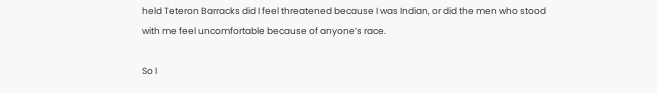held Teteron Barracks did I feel threatened because I was Indian, or did the men who stood with me feel uncomfortable because of anyone’s race.

So I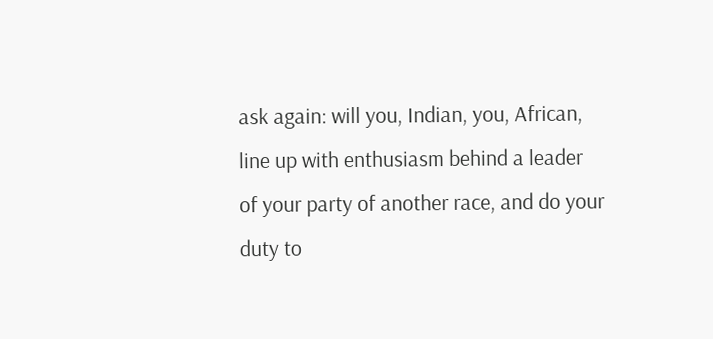ask again: will you, Indian, you, African, line up with enthusiasm behind a leader of your party of another race, and do your duty to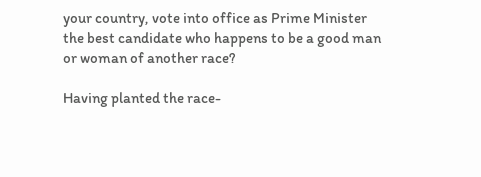your country, vote into office as Prime Minister the best candidate who happens to be a good man or woman of another race?

Having planted the race-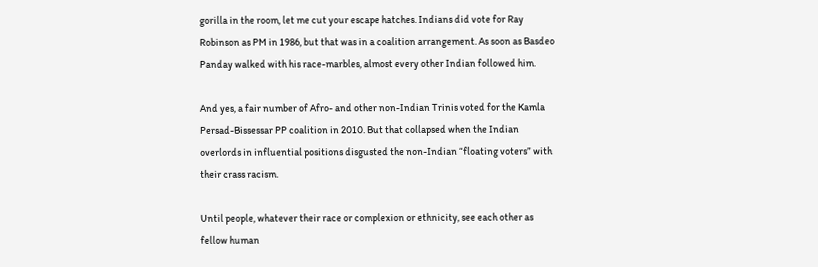gorilla in the room, let me cut your escape hatches. Indians did vote for Ray Robinson as PM in 1986, but that was in a coalition arrangement. As soon as Basdeo Panday walked with his race-marbles, almost every other Indian followed him.

And yes, a fair number of Afro- and other non-Indian Trinis voted for the Kamla Persad-Bissessar PP coalition in 2010. But that collapsed when the Indian overlords in influential positions disgusted the non-Indian “floating voters” with their crass racism.

Until people, whatever their race or complexion or ethnicity, see each other as fellow human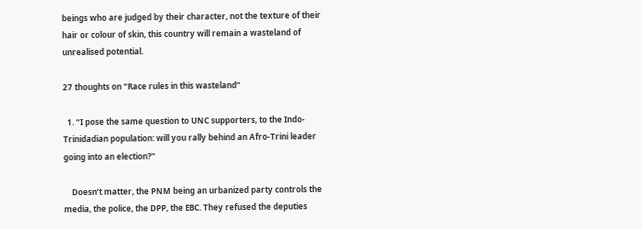beings who are judged by their character, not the texture of their hair or colour of skin, this country will remain a wasteland of unrealised potential.

27 thoughts on “Race rules in this wasteland”

  1. “I pose the same question to UNC supporters, to the Indo-Trinidadian population: will you rally behind an Afro-Trini leader going into an election?”

    Doesn’t matter, the PNM being an urbanized party controls the media, the police, the DPP, the EBC. They refused the deputies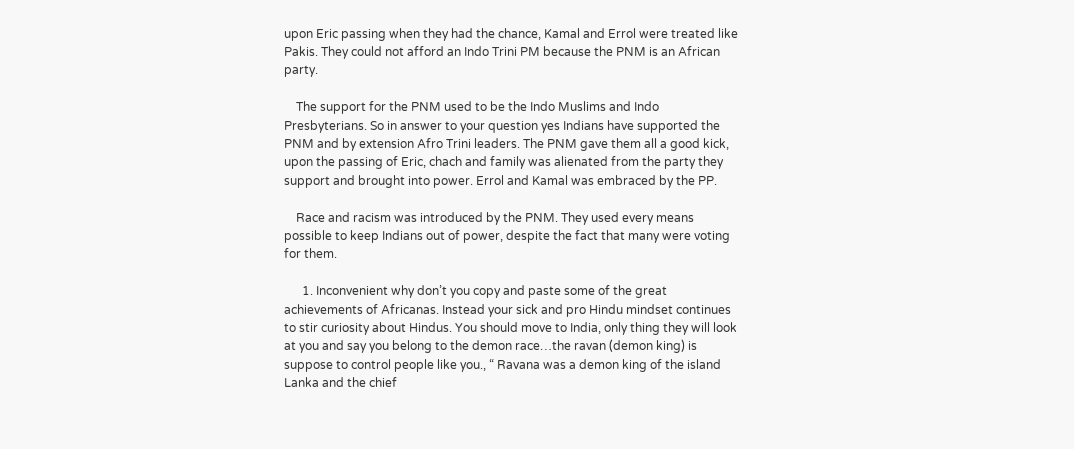upon Eric passing when they had the chance, Kamal and Errol were treated like Pakis. They could not afford an Indo Trini PM because the PNM is an African party.

    The support for the PNM used to be the Indo Muslims and Indo Presbyterians. So in answer to your question yes Indians have supported the PNM and by extension Afro Trini leaders. The PNM gave them all a good kick, upon the passing of Eric, chach and family was alienated from the party they support and brought into power. Errol and Kamal was embraced by the PP.

    Race and racism was introduced by the PNM. They used every means possible to keep Indians out of power, despite the fact that many were voting for them.

      1. Inconvenient why don’t you copy and paste some of the great achievements of Africanas. Instead your sick and pro Hindu mindset continues to stir curiosity about Hindus. You should move to India, only thing they will look at you and say you belong to the demon race…the ravan (demon king) is suppose to control people like you., “ Ravana was a demon king of the island Lanka and the chief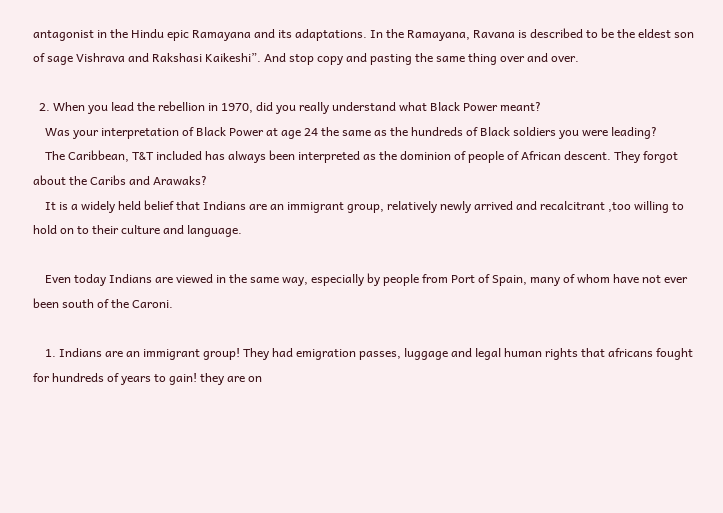antagonist in the Hindu epic Ramayana and its adaptations. In the Ramayana, Ravana is described to be the eldest son of sage Vishrava and Rakshasi Kaikeshi”. And stop copy and pasting the same thing over and over.

  2. When you lead the rebellion in 1970, did you really understand what Black Power meant?
    Was your interpretation of Black Power at age 24 the same as the hundreds of Black soldiers you were leading?
    The Caribbean, T&T included has always been interpreted as the dominion of people of African descent. They forgot about the Caribs and Arawaks?
    It is a widely held belief that Indians are an immigrant group, relatively newly arrived and recalcitrant ,too willing to hold on to their culture and language.

    Even today Indians are viewed in the same way, especially by people from Port of Spain, many of whom have not ever been south of the Caroni.

    1. Indians are an immigrant group! They had emigration passes, luggage and legal human rights that africans fought for hundreds of years to gain! they are on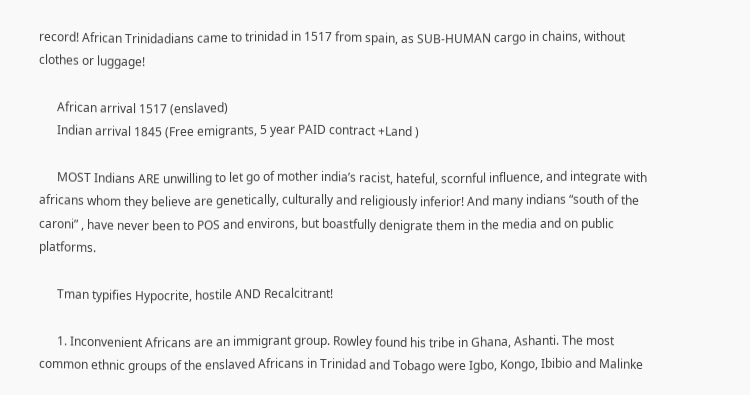record! African Trinidadians came to trinidad in 1517 from spain, as SUB-HUMAN cargo in chains, without clothes or luggage!

      African arrival 1517 (enslaved)
      Indian arrival 1845 (Free emigrants, 5 year PAID contract +Land )

      MOST Indians ARE unwilling to let go of mother india’s racist, hateful, scornful influence, and integrate with africans whom they believe are genetically, culturally and religiously inferior! And many indians “south of the caroni” , have never been to POS and environs, but boastfully denigrate them in the media and on public platforms.

      Tman typifies Hypocrite, hostile AND Recalcitrant!

      1. Inconvenient Africans are an immigrant group. Rowley found his tribe in Ghana, Ashanti. The most common ethnic groups of the enslaved Africans in Trinidad and Tobago were Igbo, Kongo, Ibibio and Malinke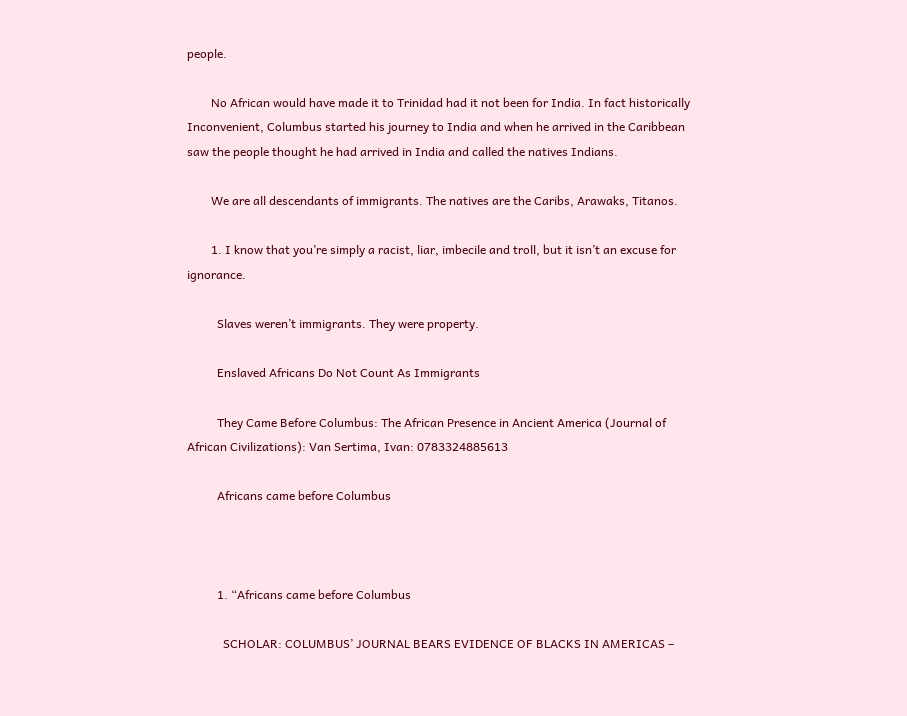people.

        No African would have made it to Trinidad had it not been for India. In fact historically Inconvenient, Columbus started his journey to India and when he arrived in the Caribbean saw the people thought he had arrived in India and called the natives Indians.

        We are all descendants of immigrants. The natives are the Caribs, Arawaks, Titanos.

        1. I know that you’re simply a racist, liar, imbecile and troll, but it isn’t an excuse for ignorance.

          Slaves weren’t immigrants. They were property.

          Enslaved Africans Do Not Count As Immigrants

          They Came Before Columbus: The African Presence in Ancient America (Journal of African Civilizations): Van Sertima, Ivan: 0783324885613

          Africans came before Columbus



          1. “Africans came before Columbus

            SCHOLAR: COLUMBUS’ JOURNAL BEARS EVIDENCE OF BLACKS IN AMERICAS –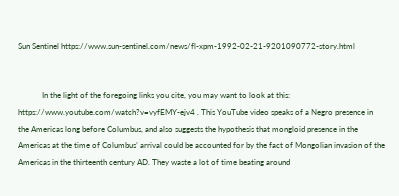Sun Sentinel https://www.sun-sentinel.com/news/fl-xpm-1992-02-21-9201090772-story.html


            In the light of the foregoing links you cite, you may want to look at this: https://www.youtube.com/watch?v=vyfEMY-ejv4 . This YouTube video speaks of a Negro presence in the Americas long before Columbus, and also suggests the hypothesis that mongloid presence in the Americas at the time of Columbus’ arrival could be accounted for by the fact of Mongolian invasion of the Americas in the thirteenth century AD. They waste a lot of time beating around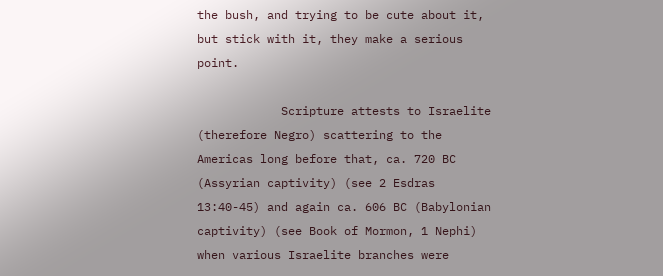the bush, and trying to be cute about it, but stick with it, they make a serious point.

            Scripture attests to Israelite (therefore Negro) scattering to the Americas long before that, ca. 720 BC (Assyrian captivity) (see 2 Esdras 13:40-45) and again ca. 606 BC (Babylonian captivity) (see Book of Mormon, 1 Nephi) when various Israelite branches were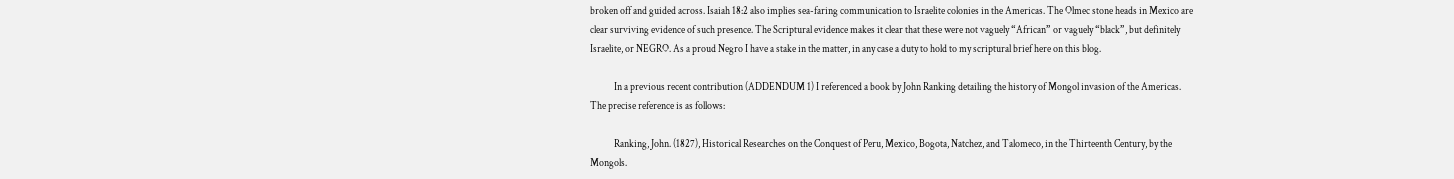broken off and guided across. Isaiah 18:2 also implies sea-faring communication to Israelite colonies in the Americas. The Olmec stone heads in Mexico are clear surviving evidence of such presence. The Scriptural evidence makes it clear that these were not vaguely “African” or vaguely “black”, but definitely Israelite, or NEGRO. As a proud Negro I have a stake in the matter, in any case a duty to hold to my scriptural brief here on this blog.

            In a previous recent contribution (ADDENDUM 1) I referenced a book by John Ranking detailing the history of Mongol invasion of the Americas. The precise reference is as follows:

            Ranking, John. (1827), Historical Researches on the Conquest of Peru, Mexico, Bogota, Natchez, and Talomeco, in the Thirteenth Century, by the Mongols.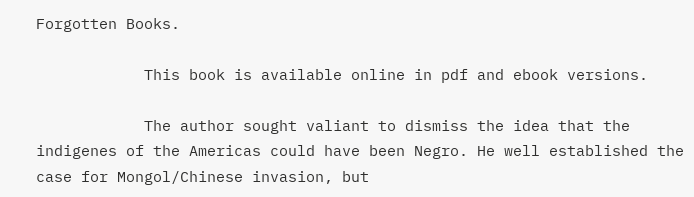Forgotten Books.

            This book is available online in pdf and ebook versions.

            The author sought valiant to dismiss the idea that the indigenes of the Americas could have been Negro. He well established the case for Mongol/Chinese invasion, but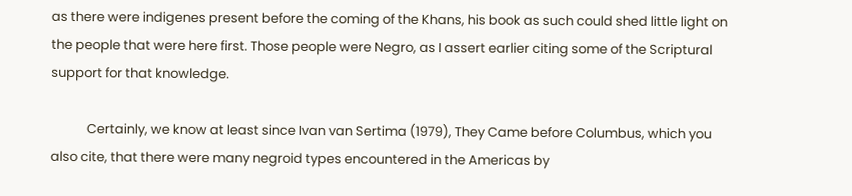as there were indigenes present before the coming of the Khans, his book as such could shed little light on the people that were here first. Those people were Negro, as I assert earlier citing some of the Scriptural support for that knowledge.

            Certainly, we know at least since Ivan van Sertima (1979), They Came before Columbus, which you also cite, that there were many negroid types encountered in the Americas by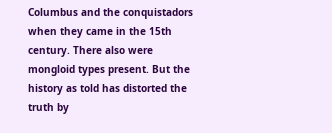Columbus and the conquistadors when they came in the 15th century. There also were mongloid types present. But the history as told has distorted the truth by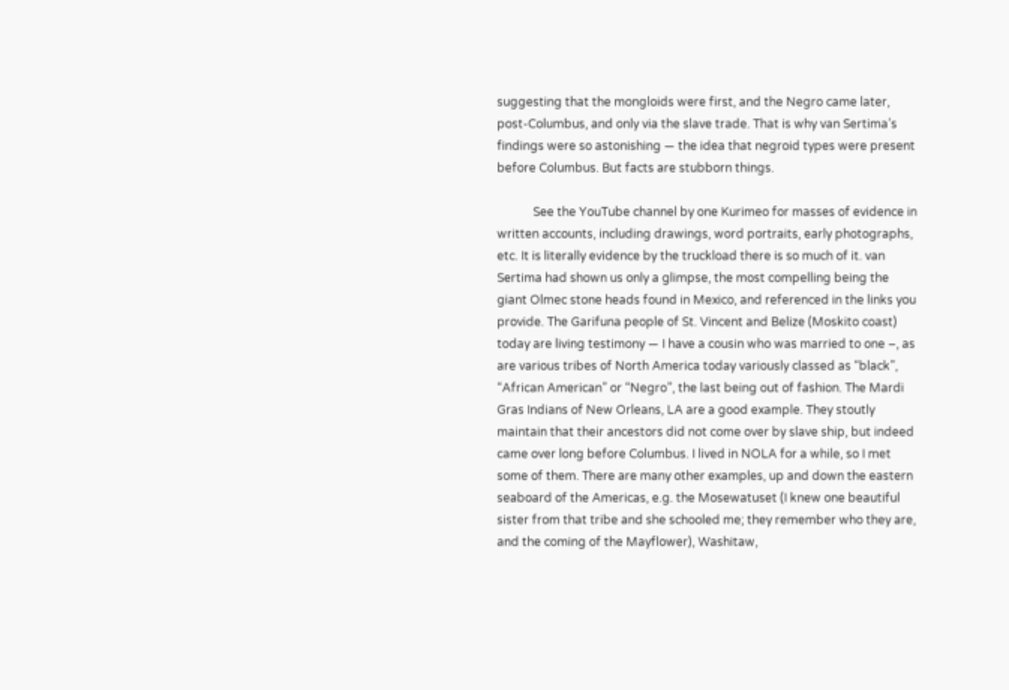suggesting that the mongloids were first, and the Negro came later, post-Columbus, and only via the slave trade. That is why van Sertima’s findings were so astonishing — the idea that negroid types were present before Columbus. But facts are stubborn things.

            See the YouTube channel by one Kurimeo for masses of evidence in written accounts, including drawings, word portraits, early photographs, etc. It is literally evidence by the truckload there is so much of it. van Sertima had shown us only a glimpse, the most compelling being the giant Olmec stone heads found in Mexico, and referenced in the links you provide. The Garifuna people of St. Vincent and Belize (Moskito coast) today are living testimony — I have a cousin who was married to one –, as are various tribes of North America today variously classed as “black”, “African American” or “Negro”, the last being out of fashion. The Mardi Gras Indians of New Orleans, LA are a good example. They stoutly maintain that their ancestors did not come over by slave ship, but indeed came over long before Columbus. I lived in NOLA for a while, so I met some of them. There are many other examples, up and down the eastern seaboard of the Americas, e.g. the Mosewatuset (I knew one beautiful sister from that tribe and she schooled me; they remember who they are, and the coming of the Mayflower), Washitaw,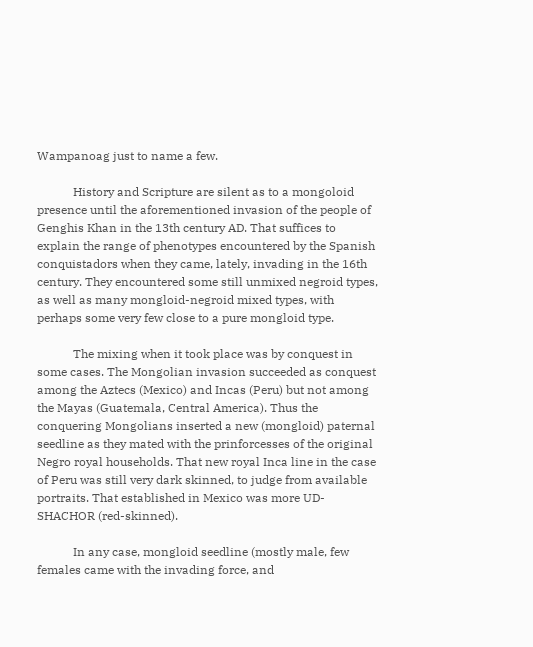Wampanoag just to name a few.

            History and Scripture are silent as to a mongoloid presence until the aforementioned invasion of the people of Genghis Khan in the 13th century AD. That suffices to explain the range of phenotypes encountered by the Spanish conquistadors when they came, lately, invading in the 16th century. They encountered some still unmixed negroid types, as well as many mongloid-negroid mixed types, with perhaps some very few close to a pure mongloid type.

            The mixing when it took place was by conquest in some cases. The Mongolian invasion succeeded as conquest among the Aztecs (Mexico) and Incas (Peru) but not among the Mayas (Guatemala, Central America). Thus the conquering Mongolians inserted a new (mongloid) paternal seedline as they mated with the prinforcesses of the original Negro royal households. That new royal Inca line in the case of Peru was still very dark skinned, to judge from available portraits. That established in Mexico was more UD-SHACHOR (red-skinned).

            In any case, mongloid seedline (mostly male, few females came with the invading force, and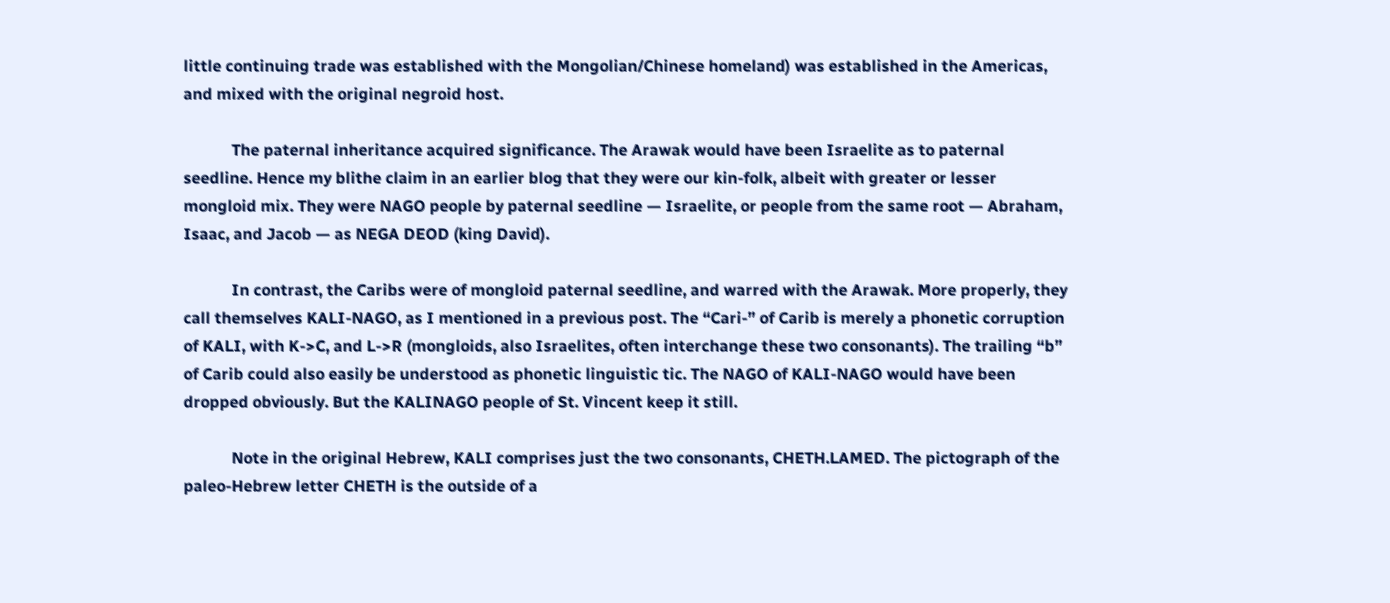little continuing trade was established with the Mongolian/Chinese homeland) was established in the Americas, and mixed with the original negroid host.

            The paternal inheritance acquired significance. The Arawak would have been Israelite as to paternal seedline. Hence my blithe claim in an earlier blog that they were our kin-folk, albeit with greater or lesser mongloid mix. They were NAGO people by paternal seedline — Israelite, or people from the same root — Abraham, Isaac, and Jacob — as NEGA DEOD (king David).

            In contrast, the Caribs were of mongloid paternal seedline, and warred with the Arawak. More properly, they call themselves KALI-NAGO, as I mentioned in a previous post. The “Cari-” of Carib is merely a phonetic corruption of KALI, with K->C, and L->R (mongloids, also Israelites, often interchange these two consonants). The trailing “b” of Carib could also easily be understood as phonetic linguistic tic. The NAGO of KALI-NAGO would have been dropped obviously. But the KALINAGO people of St. Vincent keep it still.

            Note in the original Hebrew, KALI comprises just the two consonants, CHETH.LAMED. The pictograph of the paleo-Hebrew letter CHETH is the outside of a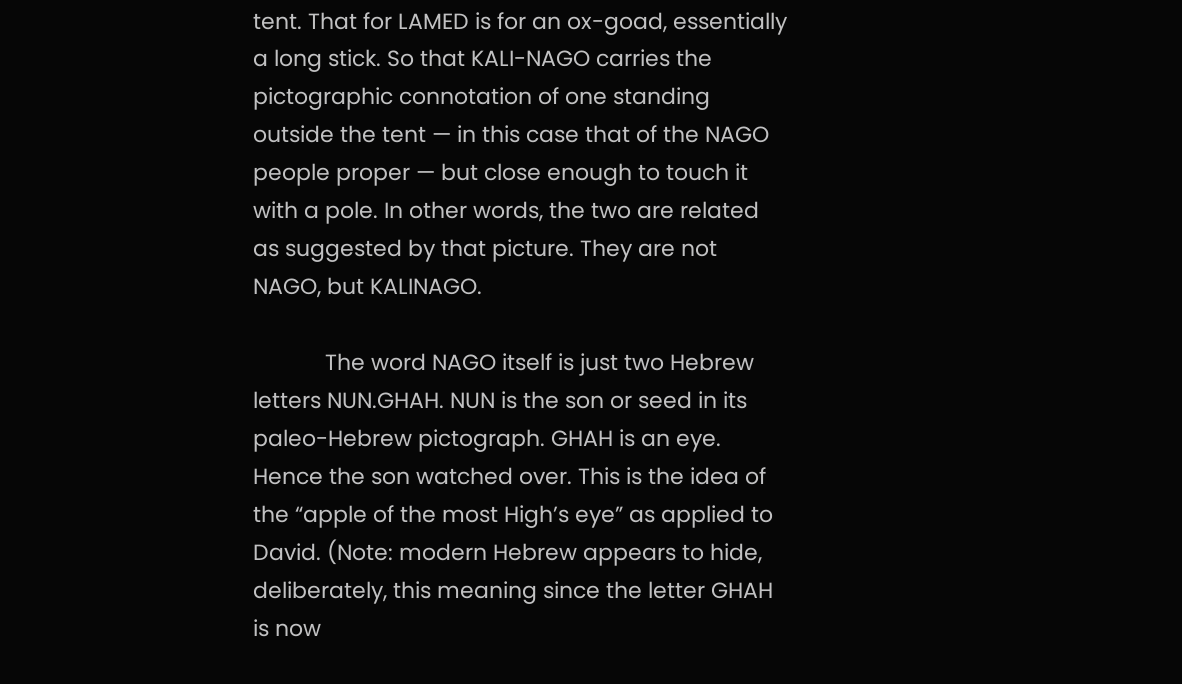tent. That for LAMED is for an ox-goad, essentially a long stick. So that KALI-NAGO carries the pictographic connotation of one standing outside the tent — in this case that of the NAGO people proper — but close enough to touch it with a pole. In other words, the two are related as suggested by that picture. They are not NAGO, but KALINAGO.

            The word NAGO itself is just two Hebrew letters NUN.GHAH. NUN is the son or seed in its paleo-Hebrew pictograph. GHAH is an eye. Hence the son watched over. This is the idea of the “apple of the most High’s eye” as applied to David. (Note: modern Hebrew appears to hide, deliberately, this meaning since the letter GHAH is now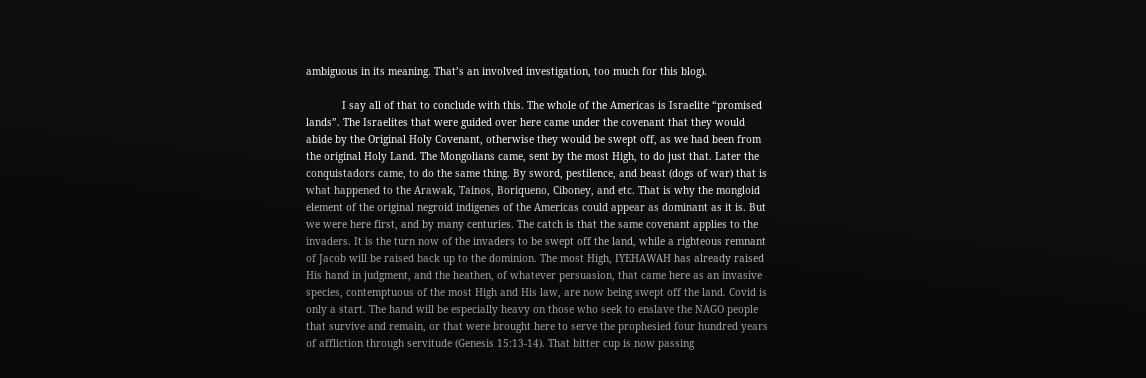ambiguous in its meaning. That’s an involved investigation, too much for this blog).

            I say all of that to conclude with this. The whole of the Americas is Israelite “promised lands”. The Israelites that were guided over here came under the covenant that they would abide by the Original Holy Covenant, otherwise they would be swept off, as we had been from the original Holy Land. The Mongolians came, sent by the most High, to do just that. Later the conquistadors came, to do the same thing. By sword, pestilence, and beast (dogs of war) that is what happened to the Arawak, Tainos, Boriqueno, Ciboney, and etc. That is why the mongloid element of the original negroid indigenes of the Americas could appear as dominant as it is. But we were here first, and by many centuries. The catch is that the same covenant applies to the invaders. It is the turn now of the invaders to be swept off the land, while a righteous remnant of Jacob will be raised back up to the dominion. The most High, IYEHAWAH has already raised His hand in judgment, and the heathen, of whatever persuasion, that came here as an invasive species, contemptuous of the most High and His law, are now being swept off the land. Covid is only a start. The hand will be especially heavy on those who seek to enslave the NAGO people that survive and remain, or that were brought here to serve the prophesied four hundred years of affliction through servitude (Genesis 15:13-14). That bitter cup is now passing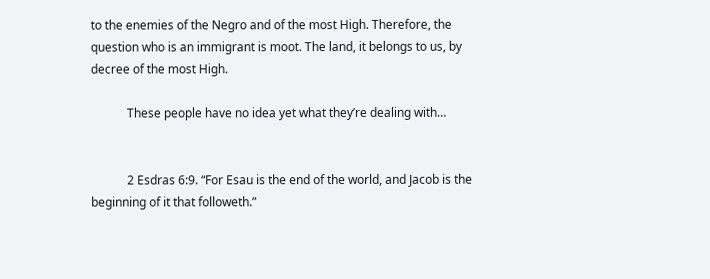to the enemies of the Negro and of the most High. Therefore, the question who is an immigrant is moot. The land, it belongs to us, by decree of the most High.

            These people have no idea yet what they’re dealing with…


            2 Esdras 6:9. “For Esau is the end of the world, and Jacob is the beginning of it that followeth.”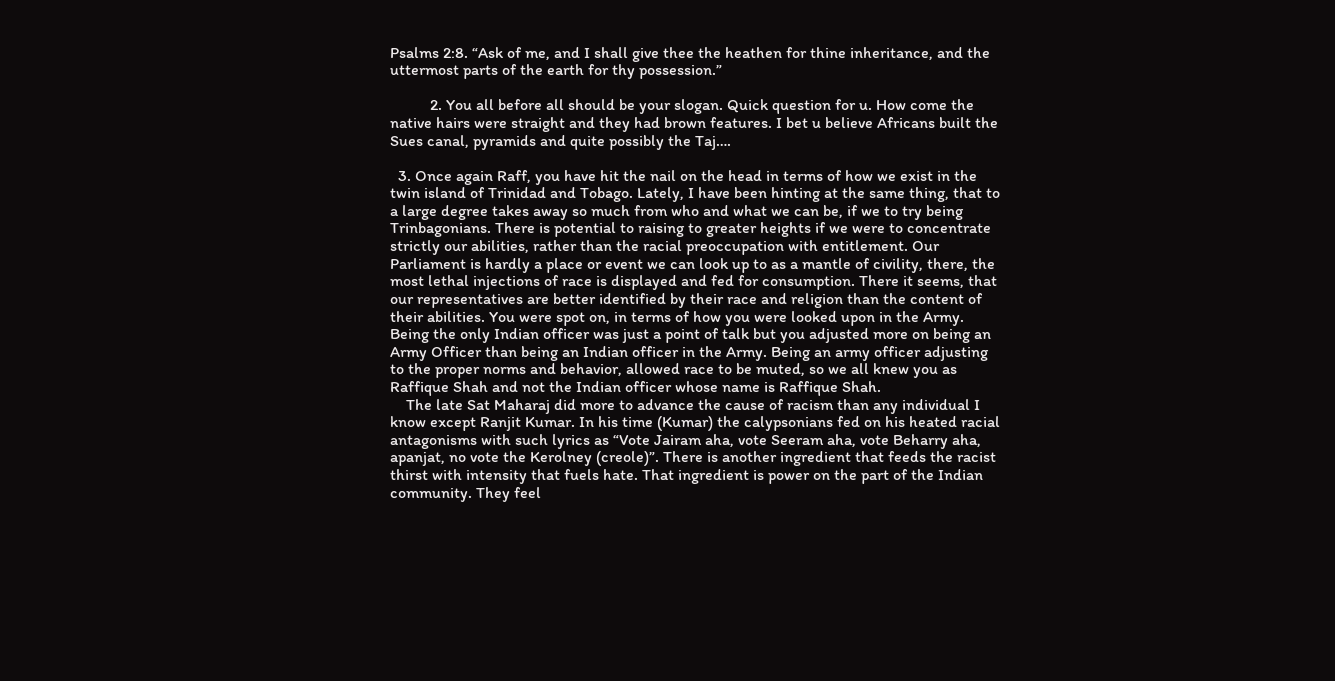Psalms 2:8. “Ask of me, and I shall give thee the heathen for thine inheritance, and the uttermost parts of the earth for thy possession.”

          2. You all before all should be your slogan. Quick question for u. How come the native hairs were straight and they had brown features. I bet u believe Africans built the Sues canal, pyramids and quite possibly the Taj….

  3. Once again Raff, you have hit the nail on the head in terms of how we exist in the twin island of Trinidad and Tobago. Lately, I have been hinting at the same thing, that to a large degree takes away so much from who and what we can be, if we to try being Trinbagonians. There is potential to raising to greater heights if we were to concentrate strictly our abilities, rather than the racial preoccupation with entitlement. Our Parliament is hardly a place or event we can look up to as a mantle of civility, there, the most lethal injections of race is displayed and fed for consumption. There it seems, that our representatives are better identified by their race and religion than the content of their abilities. You were spot on, in terms of how you were looked upon in the Army. Being the only Indian officer was just a point of talk but you adjusted more on being an Army Officer than being an Indian officer in the Army. Being an army officer adjusting to the proper norms and behavior, allowed race to be muted, so we all knew you as Raffique Shah and not the Indian officer whose name is Raffique Shah.
    The late Sat Maharaj did more to advance the cause of racism than any individual I know except Ranjit Kumar. In his time (Kumar) the calypsonians fed on his heated racial antagonisms with such lyrics as “Vote Jairam aha, vote Seeram aha, vote Beharry aha, apanjat, no vote the Kerolney (creole)”. There is another ingredient that feeds the racist thirst with intensity that fuels hate. That ingredient is power on the part of the Indian community. They feel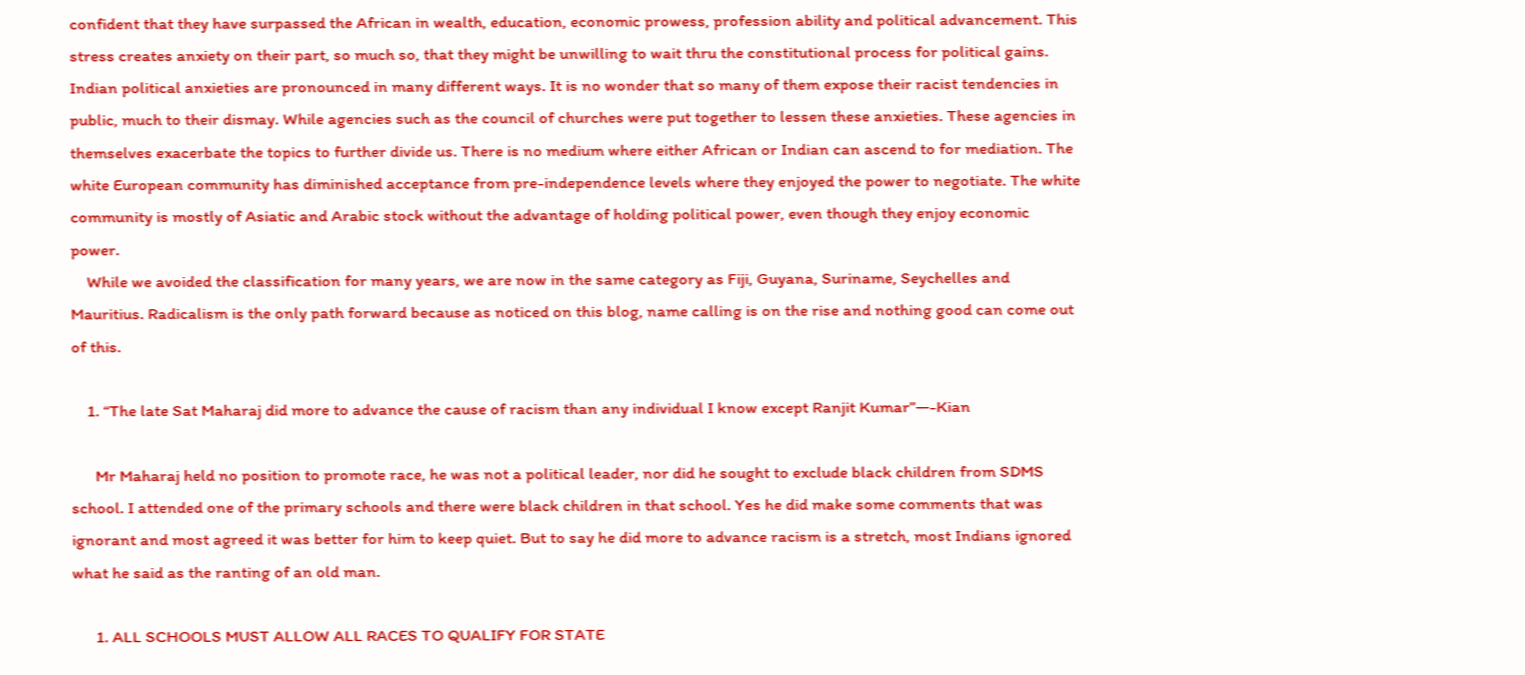confident that they have surpassed the African in wealth, education, economic prowess, profession ability and political advancement. This stress creates anxiety on their part, so much so, that they might be unwilling to wait thru the constitutional process for political gains. Indian political anxieties are pronounced in many different ways. It is no wonder that so many of them expose their racist tendencies in public, much to their dismay. While agencies such as the council of churches were put together to lessen these anxieties. These agencies in themselves exacerbate the topics to further divide us. There is no medium where either African or Indian can ascend to for mediation. The white European community has diminished acceptance from pre-independence levels where they enjoyed the power to negotiate. The white community is mostly of Asiatic and Arabic stock without the advantage of holding political power, even though they enjoy economic power.
    While we avoided the classification for many years, we are now in the same category as Fiji, Guyana, Suriname, Seychelles and Mauritius. Radicalism is the only path forward because as noticed on this blog, name calling is on the rise and nothing good can come out of this.

    1. “The late Sat Maharaj did more to advance the cause of racism than any individual I know except Ranjit Kumar”—-Kian

      Mr Maharaj held no position to promote race, he was not a political leader, nor did he sought to exclude black children from SDMS school. I attended one of the primary schools and there were black children in that school. Yes he did make some comments that was ignorant and most agreed it was better for him to keep quiet. But to say he did more to advance racism is a stretch, most Indians ignored what he said as the ranting of an old man.

      1. ALL SCHOOLS MUST ALLOW ALL RACES TO QUALIFY FOR STATE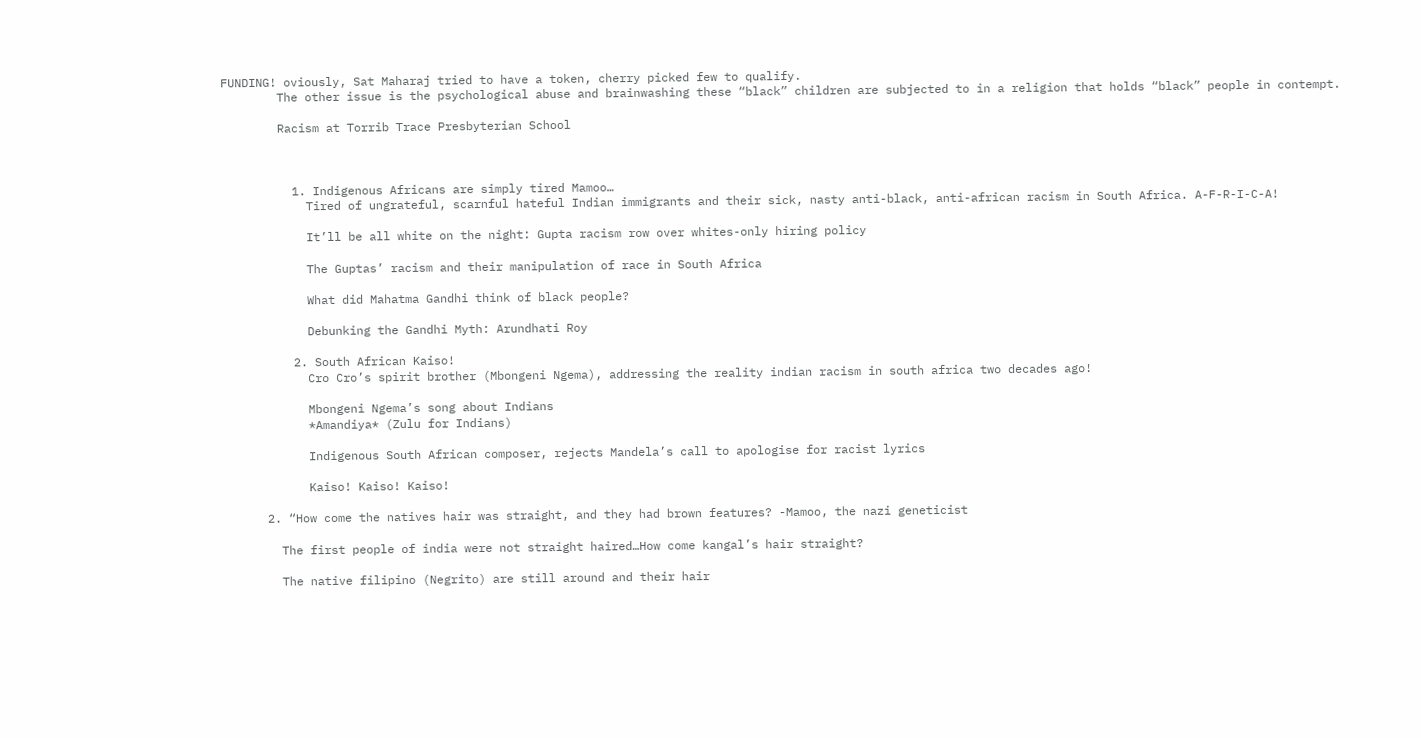FUNDING! oviously, Sat Maharaj tried to have a token, cherry picked few to qualify.
        The other issue is the psychological abuse and brainwashing these “black” children are subjected to in a religion that holds “black” people in contempt.

        Racism at Torrib Trace Presbyterian School



          1. Indigenous Africans are simply tired Mamoo…
            Tired of ungrateful, scarnful hateful Indian immigrants and their sick, nasty anti-black, anti-african racism in South Africa. A-F-R-I-C-A!

            It’ll be all white on the night: Gupta racism row over whites-only hiring policy

            The Guptas’ racism and their manipulation of race in South Africa

            What did Mahatma Gandhi think of black people?

            Debunking the Gandhi Myth: Arundhati Roy

          2. South African Kaiso!
            Cro Cro’s spirit brother (Mbongeni Ngema), addressing the reality indian racism in south africa two decades ago!

            Mbongeni Ngema’s song about Indians
            *Amandiya* (Zulu for Indians)

            Indigenous South African composer, rejects Mandela’s call to apologise for racist lyrics

            Kaiso! Kaiso! Kaiso!

      2. “How come the natives hair was straight, and they had brown features? -Mamoo, the nazi geneticist

        The first people of india were not straight haired…How come kangal’s hair straight?

        The native filipino (Negrito) are still around and their hair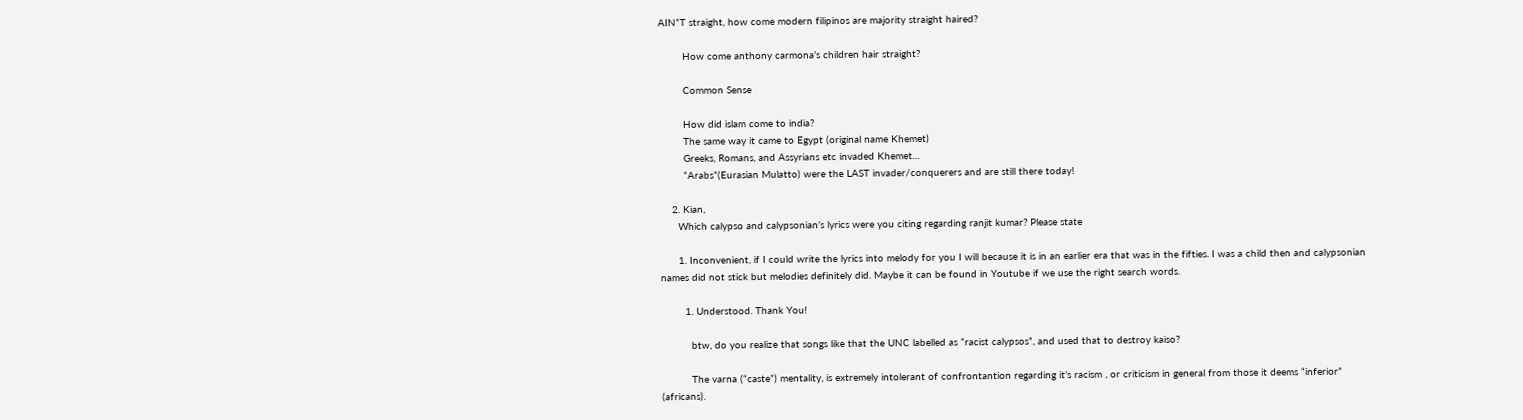AIN”T straight, how come modern filipinos are majority straight haired?

        How come anthony carmona’s children hair straight?

        Common Sense

        How did islam come to india?
        The same way it came to Egypt (original name Khemet)
        Greeks, Romans, and Assyrians etc invaded Khemet…
        “Arabs”(Eurasian Mulatto) were the LAST invader/conquerers and are still there today!

    2. Kian,
      Which calypso and calypsonian’s lyrics were you citing regarding ranjit kumar? Please state

      1. Inconvenient, if I could write the lyrics into melody for you I will because it is in an earlier era that was in the fifties. I was a child then and calypsonian names did not stick but melodies definitely did. Maybe it can be found in Youtube if we use the right search words.

        1. Understood. Thank You!

          btw, do you realize that songs like that the UNC labelled as “racist calypsos”, and used that to destroy kaiso?

          The varna (“caste”) mentality, is extremely intolerant of confrontantion regarding it’s racism , or criticism in general from those it deems “inferior” (africans).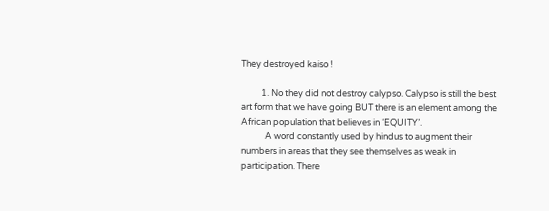They destroyed kaiso !

          1. No they did not destroy calypso. Calypso is still the best art form that we have going BUT there is an element among the African population that believes in ‘EQUITY’.
            A word constantly used by hindus to augment their numbers in areas that they see themselves as weak in participation. There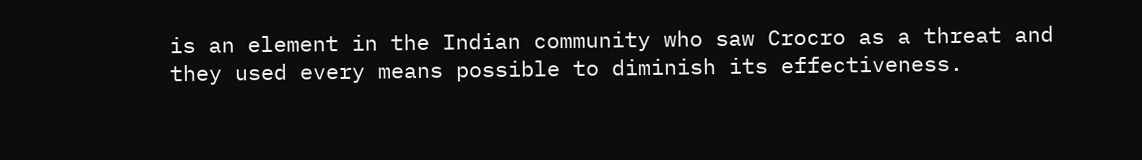is an element in the Indian community who saw Crocro as a threat and they used every means possible to diminish its effectiveness.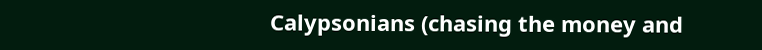Calypsonians (chasing the money and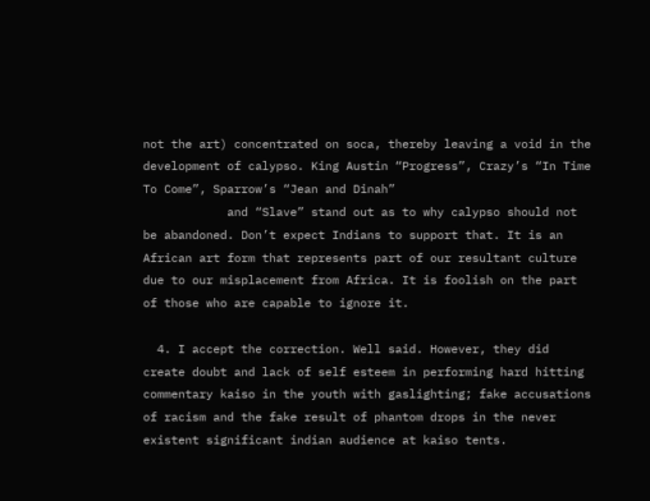not the art) concentrated on soca, thereby leaving a void in the development of calypso. King Austin “Progress”, Crazy’s “In Time To Come”, Sparrow’s “Jean and Dinah”
            and “Slave” stand out as to why calypso should not be abandoned. Don’t expect Indians to support that. It is an African art form that represents part of our resultant culture due to our misplacement from Africa. It is foolish on the part of those who are capable to ignore it.

  4. I accept the correction. Well said. However, they did create doubt and lack of self esteem in performing hard hitting commentary kaiso in the youth with gaslighting; fake accusations of racism and the fake result of phantom drops in the never existent significant indian audience at kaiso tents.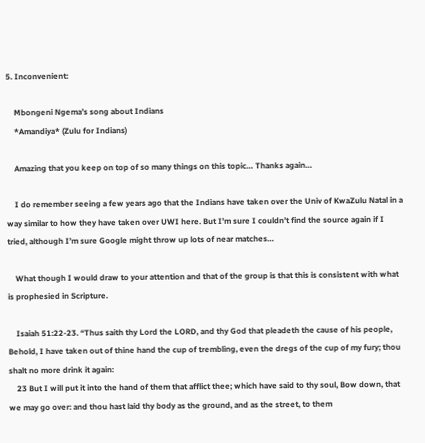5. Inconvenient:

    Mbongeni Ngema’s song about Indians
    *Amandiya* (Zulu for Indians)

    Amazing that you keep on top of so many things on this topic… Thanks again…

    I do remember seeing a few years ago that the Indians have taken over the Univ of KwaZulu Natal in a way similar to how they have taken over UWI here. But I’m sure I couldn’t find the source again if I tried, although I’m sure Google might throw up lots of near matches…

    What though I would draw to your attention and that of the group is that this is consistent with what is prophesied in Scripture.

    Isaiah 51:22-23. “Thus saith thy Lord the LORD, and thy God that pleadeth the cause of his people, Behold, I have taken out of thine hand the cup of trembling, even the dregs of the cup of my fury; thou shalt no more drink it again:
    23 But I will put it into the hand of them that afflict thee; which have said to thy soul, Bow down, that we may go over: and thou hast laid thy body as the ground, and as the street, to them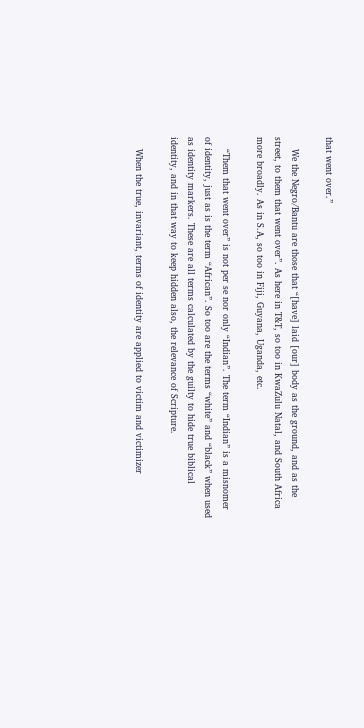that went over.”

    We the Negro/Bantu are those that “[have] laid [our] body as the ground, and as the street, to them that went over”. As here in T&T, so too in KwaZulu Natal, and South Africa more broadly. As in S.A, so too in Fiji, Guyana, Uganda, etc.

    “Them that went over” is not per se nor only “Indian”. The term “Indian” is a misnomer of identity, just as is the term “African”. So too are the terms “white” and “black” when used as identity markers. These are all terms calculated by the guilty to hide true biblical identity, and in that way to keep hidden also, the relevance of Scripture.

    When the true, invariant, terms of identity are applied to victim and victimizer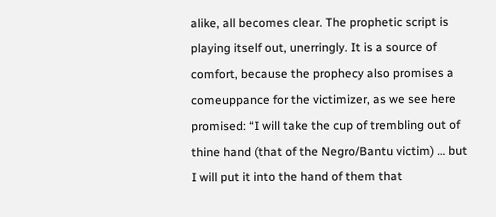alike, all becomes clear. The prophetic script is playing itself out, unerringly. It is a source of comfort, because the prophecy also promises a comeuppance for the victimizer, as we see here promised: “I will take the cup of trembling out of thine hand (that of the Negro/Bantu victim) … but I will put it into the hand of them that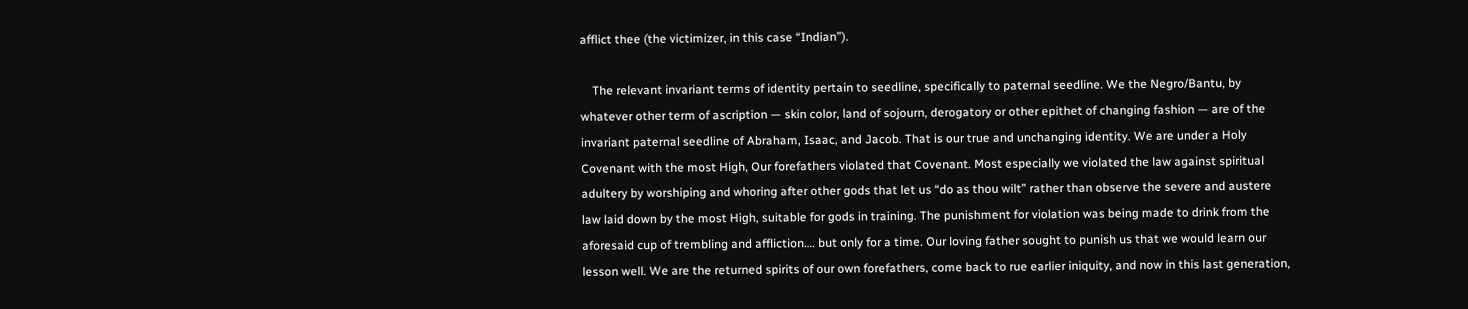afflict thee (the victimizer, in this case “Indian”).

    The relevant invariant terms of identity pertain to seedline, specifically to paternal seedline. We the Negro/Bantu, by whatever other term of ascription — skin color, land of sojourn, derogatory or other epithet of changing fashion — are of the invariant paternal seedline of Abraham, Isaac, and Jacob. That is our true and unchanging identity. We are under a Holy Covenant with the most High, Our forefathers violated that Covenant. Most especially we violated the law against spiritual adultery by worshiping and whoring after other gods that let us “do as thou wilt” rather than observe the severe and austere law laid down by the most High, suitable for gods in training. The punishment for violation was being made to drink from the aforesaid cup of trembling and affliction…. but only for a time. Our loving father sought to punish us that we would learn our lesson well. We are the returned spirits of our own forefathers, come back to rue earlier iniquity, and now in this last generation,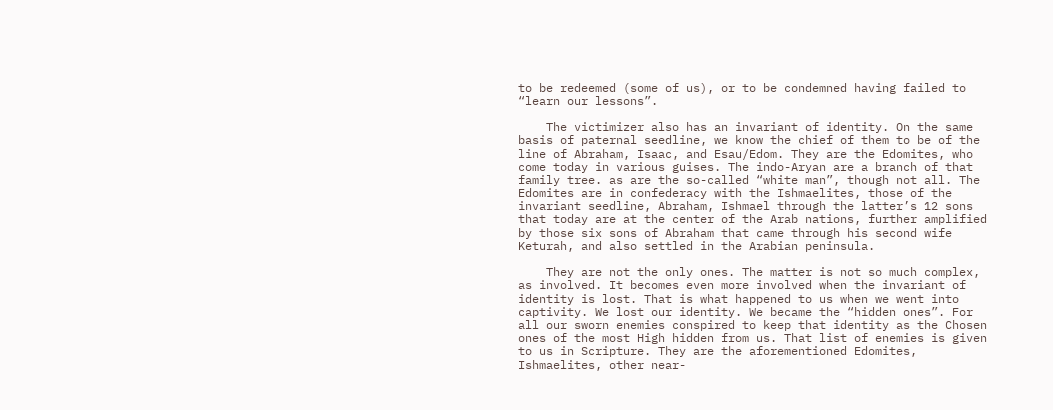to be redeemed (some of us), or to be condemned having failed to “learn our lessons”.

    The victimizer also has an invariant of identity. On the same basis of paternal seedline, we know the chief of them to be of the line of Abraham, Isaac, and Esau/Edom. They are the Edomites, who come today in various guises. The indo-Aryan are a branch of that family tree. as are the so-called “white man”, though not all. The Edomites are in confederacy with the Ishmaelites, those of the invariant seedline, Abraham, Ishmael through the latter’s 12 sons that today are at the center of the Arab nations, further amplified by those six sons of Abraham that came through his second wife Keturah, and also settled in the Arabian peninsula.

    They are not the only ones. The matter is not so much complex, as involved. It becomes even more involved when the invariant of identity is lost. That is what happened to us when we went into captivity. We lost our identity. We became the “hidden ones”. For all our sworn enemies conspired to keep that identity as the Chosen ones of the most High hidden from us. That list of enemies is given to us in Scripture. They are the aforementioned Edomites, Ishmaelites, other near-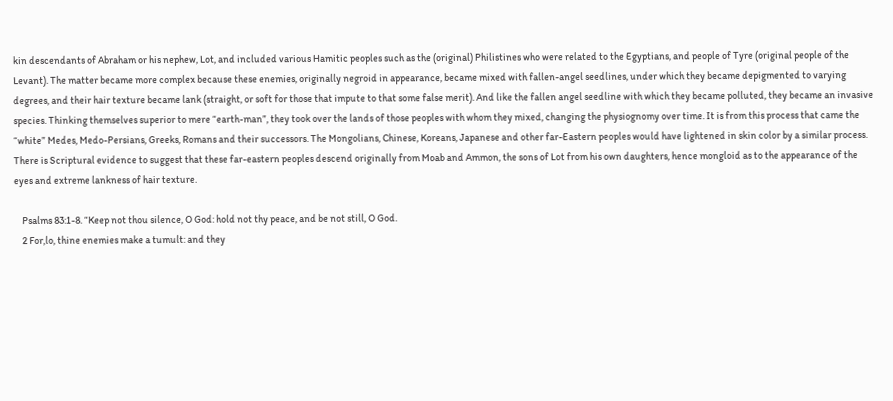kin descendants of Abraham or his nephew, Lot, and included various Hamitic peoples such as the (original) Philistines who were related to the Egyptians, and people of Tyre (original people of the Levant). The matter became more complex because these enemies, originally negroid in appearance, became mixed with fallen-angel seedlines, under which they became depigmented to varying degrees, and their hair texture became lank (straight, or soft for those that impute to that some false merit). And like the fallen angel seedline with which they became polluted, they became an invasive species. Thinking themselves superior to mere “earth-man”, they took over the lands of those peoples with whom they mixed, changing the physiognomy over time. It is from this process that came the “white” Medes, Medo-Persians, Greeks, Romans and their successors. The Mongolians, Chinese, Koreans, Japanese and other far-Eastern peoples would have lightened in skin color by a similar process. There is Scriptural evidence to suggest that these far-eastern peoples descend originally from Moab and Ammon, the sons of Lot from his own daughters, hence mongloid as to the appearance of the eyes and extreme lankness of hair texture.

    Psalms 83:1-8. “Keep not thou silence, O God: hold not thy peace, and be not still, O God.
    2 For,lo, thine enemies make a tumult: and they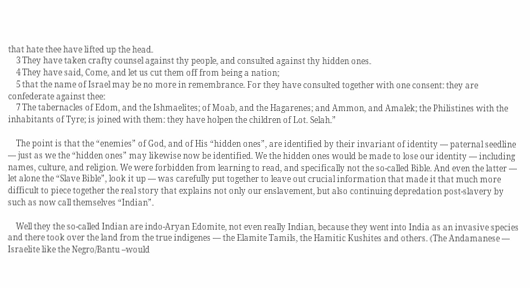that hate thee have lifted up the head.
    3 They have taken crafty counsel against thy people, and consulted against thy hidden ones.
    4 They have said, Come, and let us cut them off from being a nation;
    5 that the name of Israel may be no more in remembrance. For they have consulted together with one consent: they are confederate against thee:
    7 The tabernacles of Edom, and the Ishmaelites; of Moab, and the Hagarenes; and Ammon, and Amalek; the Philistines with the inhabitants of Tyre; is joined with them: they have holpen the children of Lot. Selah.”

    The point is that the “enemies” of God, and of His “hidden ones”, are identified by their invariant of identity — paternal seedline — just as we the “hidden ones” may likewise now be identified. We the hidden ones would be made to lose our identity — including names, culture, and religion. We were forbidden from learning to read, and specifically not the so-called Bible. And even the latter — let alone the “Slave Bible”, look it up — was carefully put together to leave out crucial information that made it that much more difficult to piece together the real story that explains not only our enslavement, but also continuing depredation post-slavery by such as now call themselves “Indian”.

    Well they the so-called Indian are indo-Aryan Edomite, not even really Indian, because they went into India as an invasive species and there took over the land from the true indigenes — the Elamite Tamils, the Hamitic Kushites and others. (The Andamanese — Israelite like the Negro/Bantu –would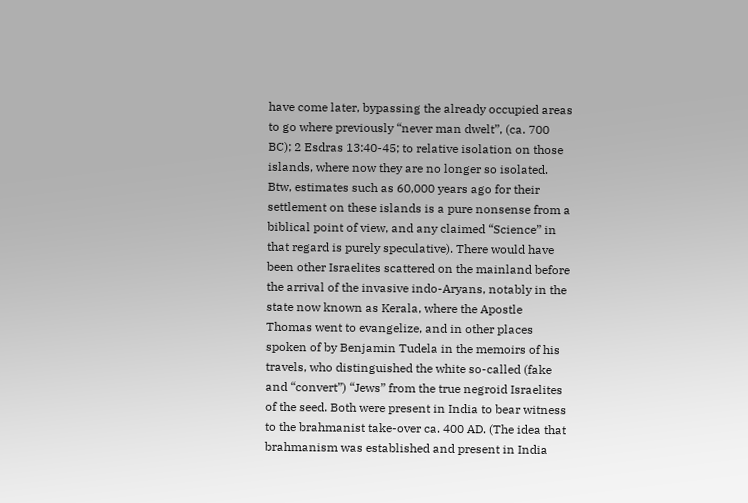have come later, bypassing the already occupied areas to go where previously “never man dwelt”, (ca. 700 BC); 2 Esdras 13:40-45; to relative isolation on those islands, where now they are no longer so isolated. Btw, estimates such as 60,000 years ago for their settlement on these islands is a pure nonsense from a biblical point of view, and any claimed “Science” in that regard is purely speculative). There would have been other Israelites scattered on the mainland before the arrival of the invasive indo-Aryans, notably in the state now known as Kerala, where the Apostle Thomas went to evangelize, and in other places spoken of by Benjamin Tudela in the memoirs of his travels, who distinguished the white so-called (fake and “convert”) “Jews” from the true negroid Israelites of the seed. Both were present in India to bear witness to the brahmanist take-over ca. 400 AD. (The idea that brahmanism was established and present in India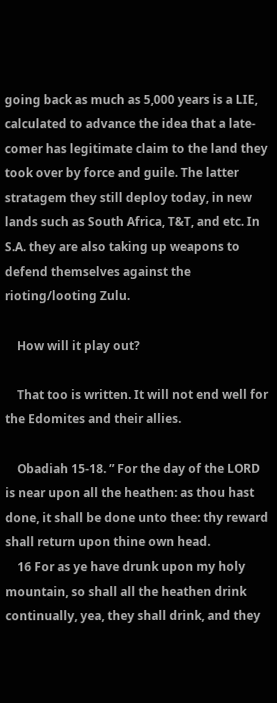going back as much as 5,000 years is a LIE, calculated to advance the idea that a late-comer has legitimate claim to the land they took over by force and guile. The latter stratagem they still deploy today, in new lands such as South Africa, T&T, and etc. In S.A. they are also taking up weapons to defend themselves against the rioting/looting Zulu.

    How will it play out?

    That too is written. It will not end well for the Edomites and their allies.

    Obadiah 15-18. ” For the day of the LORD is near upon all the heathen: as thou hast done, it shall be done unto thee: thy reward shall return upon thine own head.
    16 For as ye have drunk upon my holy mountain, so shall all the heathen drink continually, yea, they shall drink, and they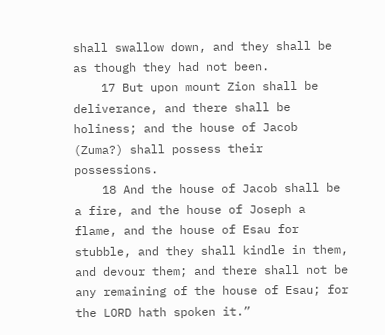shall swallow down, and they shall be as though they had not been.
    17 But upon mount Zion shall be deliverance, and there shall be holiness; and the house of Jacob (Zuma?) shall possess their possessions.
    18 And the house of Jacob shall be a fire, and the house of Joseph a flame, and the house of Esau for stubble, and they shall kindle in them, and devour them; and there shall not be any remaining of the house of Esau; for the LORD hath spoken it.”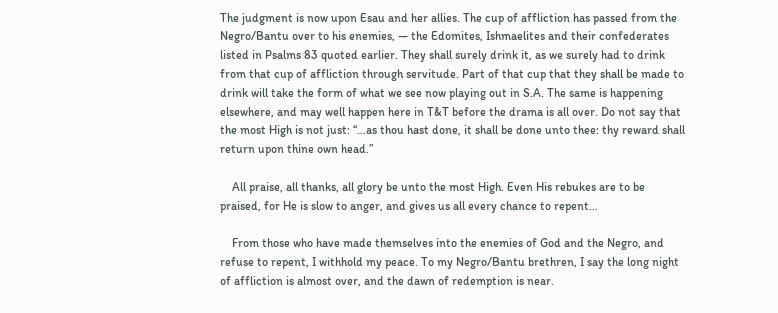The judgment is now upon Esau and her allies. The cup of affliction has passed from the Negro/Bantu over to his enemies, — the Edomites, Ishmaelites and their confederates listed in Psalms 83 quoted earlier. They shall surely drink it, as we surely had to drink from that cup of affliction through servitude. Part of that cup that they shall be made to drink will take the form of what we see now playing out in S.A. The same is happening elsewhere, and may well happen here in T&T before the drama is all over. Do not say that the most High is not just: “…as thou hast done, it shall be done unto thee: thy reward shall return upon thine own head.”

    All praise, all thanks, all glory be unto the most High. Even His rebukes are to be praised, for He is slow to anger, and gives us all every chance to repent…

    From those who have made themselves into the enemies of God and the Negro, and refuse to repent, I withhold my peace. To my Negro/Bantu brethren, I say the long night of affliction is almost over, and the dawn of redemption is near.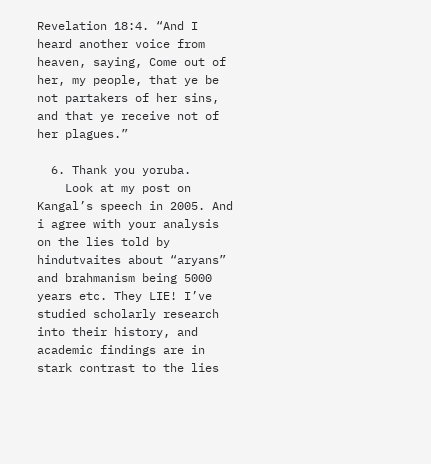Revelation 18:4. “And I heard another voice from heaven, saying, Come out of her, my people, that ye be not partakers of her sins, and that ye receive not of her plagues.”

  6. Thank you yoruba.
    Look at my post on Kangal’s speech in 2005. And i agree with your analysis on the lies told by hindutvaites about “aryans” and brahmanism being 5000 years etc. They LIE! I’ve studied scholarly research into their history, and academic findings are in stark contrast to the lies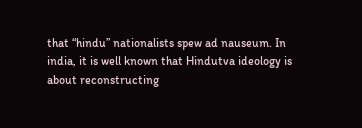that “hindu” nationalists spew ad nauseum. In india, it is well known that Hindutva ideology is about reconstructing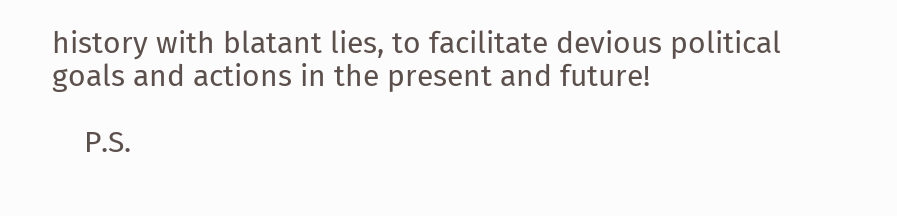history with blatant lies, to facilitate devious political goals and actions in the present and future!

    P.S.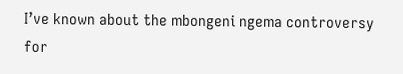I’ve known about the mbongeni ngema controversy for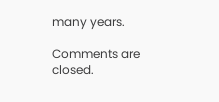many years.

Comments are closed.